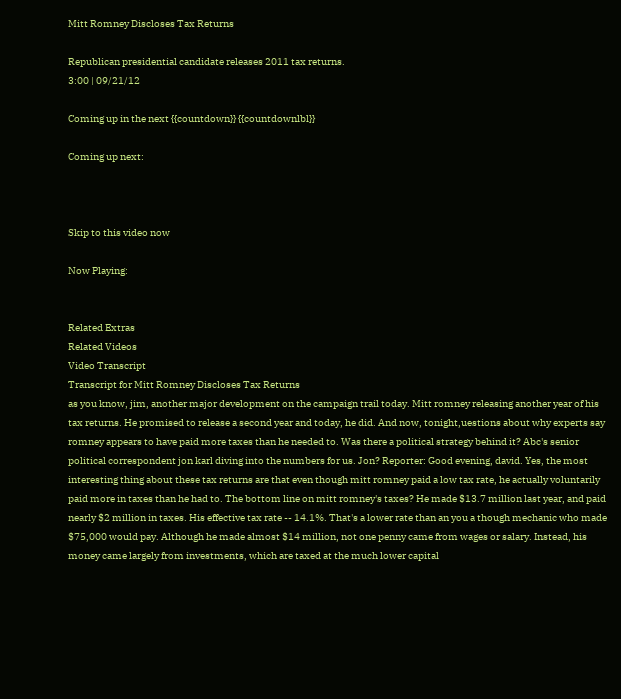Mitt Romney Discloses Tax Returns

Republican presidential candidate releases 2011 tax returns.
3:00 | 09/21/12

Coming up in the next {{countdown}} {{countdownlbl}}

Coming up next:



Skip to this video now

Now Playing:


Related Extras
Related Videos
Video Transcript
Transcript for Mitt Romney Discloses Tax Returns
as you know, jim, another major development on the campaign trail today. Mitt romney releasing another year of his tax returns. He promised to release a second year and today, he did. And now, tonight,uestions about why experts say romney appears to have paid more taxes than he needed to. Was there a political strategy behind it? Abc's senior political correspondent jon karl diving into the numbers for us. Jon? Reporter: Good evening, david. Yes, the most interesting thing about these tax returns are that even though mitt romney paid a low tax rate, he actually voluntarily paid more in taxes than he had to. The bottom line on mitt romney's taxes? He made $13.7 million last year, and paid nearly $2 million in taxes. His effective tax rate -- 14.1%. That's a lower rate than an you a though mechanic who made $75,000 would pay. Although he made almost $14 million, not one penny came from wages or salary. Instead, his money came largely from investments, which are taxed at the much lower capital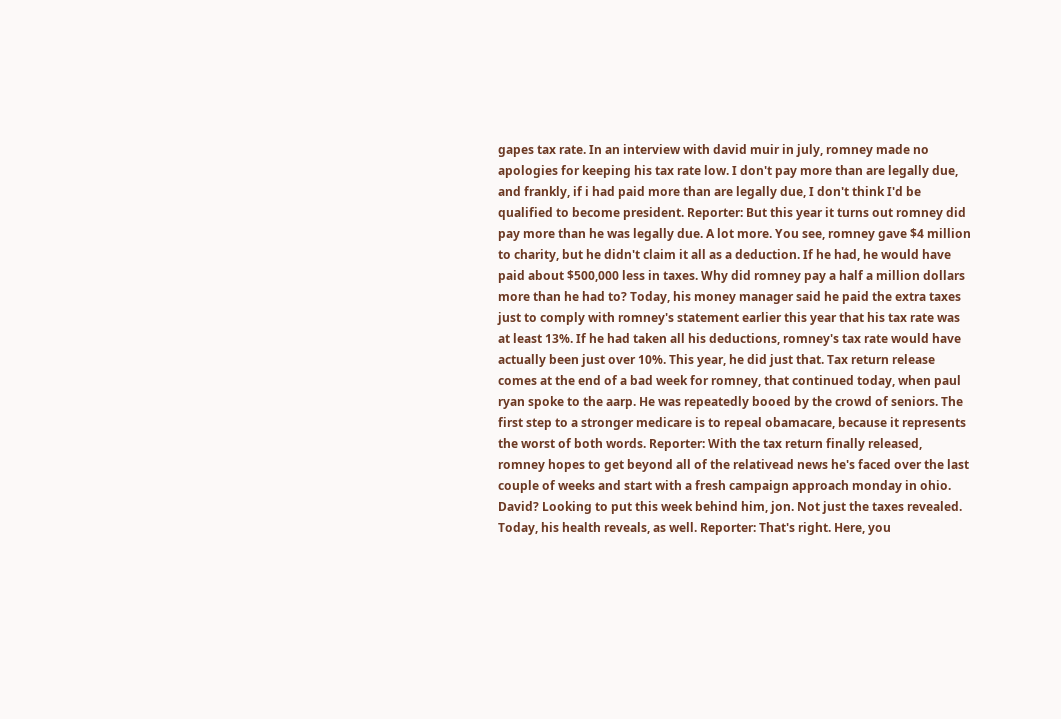gapes tax rate. In an interview with david muir in july, romney made no apologies for keeping his tax rate low. I don't pay more than are legally due, and frankly, if i had paid more than are legally due, I don't think I'd be qualified to become president. Reporter: But this year it turns out romney did pay more than he was legally due. A lot more. You see, romney gave $4 million to charity, but he didn't claim it all as a deduction. If he had, he would have paid about $500,000 less in taxes. Why did romney pay a half a million dollars more than he had to? Today, his money manager said he paid the extra taxes just to comply with romney's statement earlier this year that his tax rate was at least 13%. If he had taken all his deductions, romney's tax rate would have actually been just over 10%. This year, he did just that. Tax return release comes at the end of a bad week for romney, that continued today, when paul ryan spoke to the aarp. He was repeatedly booed by the crowd of seniors. The first step to a stronger medicare is to repeal obamacare, because it represents the worst of both words. Reporter: With the tax return finally released, romney hopes to get beyond all of the relativead news he's faced over the last couple of weeks and start with a fresh campaign approach monday in ohio. David? Looking to put this week behind him, jon. Not just the taxes revealed. Today, his health reveals, as well. Reporter: That's right. Here, you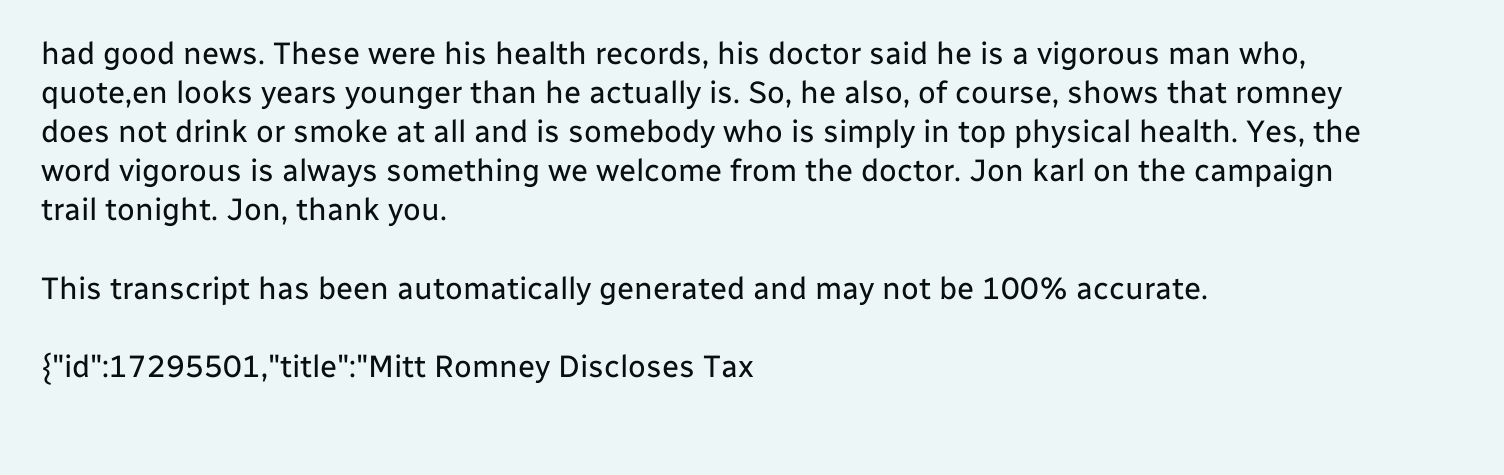had good news. These were his health records, his doctor said he is a vigorous man who, quote,en looks years younger than he actually is. So, he also, of course, shows that romney does not drink or smoke at all and is somebody who is simply in top physical health. Yes, the word vigorous is always something we welcome from the doctor. Jon karl on the campaign trail tonight. Jon, thank you.

This transcript has been automatically generated and may not be 100% accurate.

{"id":17295501,"title":"Mitt Romney Discloses Tax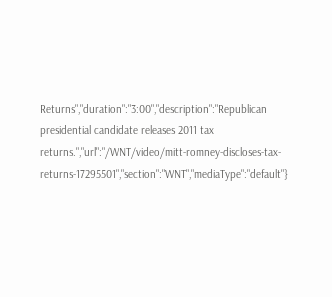Returns","duration":"3:00","description":"Republican presidential candidate releases 2011 tax returns.","url":"/WNT/video/mitt-romney-discloses-tax-returns-17295501","section":"WNT","mediaType":"default"}